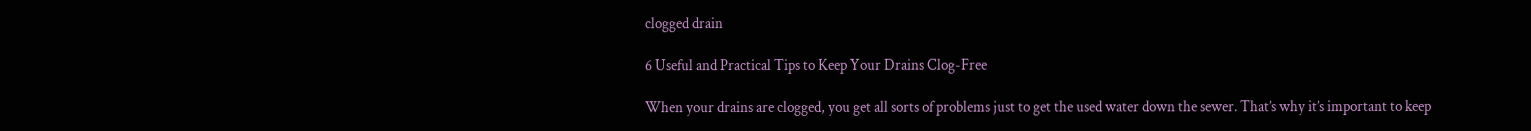clogged drain

6 Useful and Practical Tips to Keep Your Drains Clog-Free

When your drains are clogged, you get all sorts of problems just to get the used water down the sewer. That’s why it’s important to keep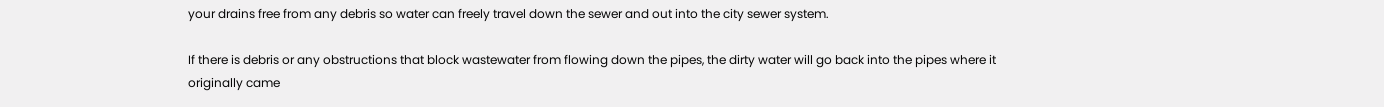your drains free from any debris so water can freely travel down the sewer and out into the city sewer system.

If there is debris or any obstructions that block wastewater from flowing down the pipes, the dirty water will go back into the pipes where it originally came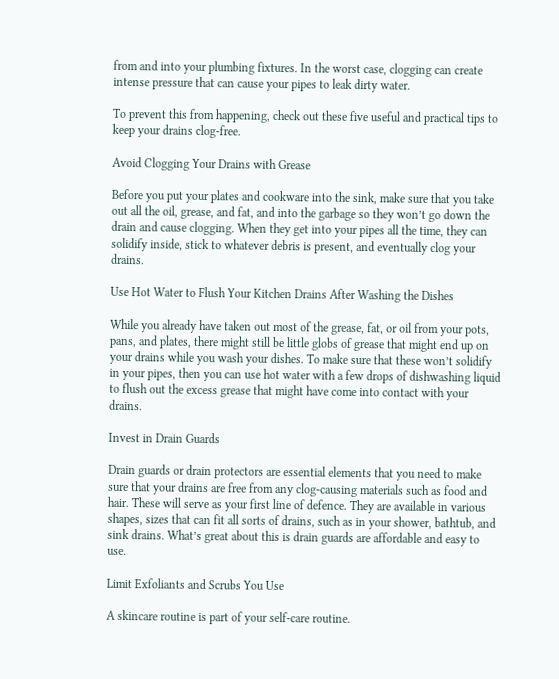from and into your plumbing fixtures. In the worst case, clogging can create intense pressure that can cause your pipes to leak dirty water.

To prevent this from happening, check out these five useful and practical tips to keep your drains clog-free.

Avoid Clogging Your Drains with Grease

Before you put your plates and cookware into the sink, make sure that you take out all the oil, grease, and fat, and into the garbage so they won’t go down the drain and cause clogging. When they get into your pipes all the time, they can solidify inside, stick to whatever debris is present, and eventually clog your drains.

Use Hot Water to Flush Your Kitchen Drains After Washing the Dishes

While you already have taken out most of the grease, fat, or oil from your pots, pans, and plates, there might still be little globs of grease that might end up on your drains while you wash your dishes. To make sure that these won’t solidify in your pipes, then you can use hot water with a few drops of dishwashing liquid to flush out the excess grease that might have come into contact with your drains.

Invest in Drain Guards

Drain guards or drain protectors are essential elements that you need to make sure that your drains are free from any clog-causing materials such as food and hair. These will serve as your first line of defence. They are available in various shapes, sizes that can fit all sorts of drains, such as in your shower, bathtub, and sink drains. What’s great about this is drain guards are affordable and easy to use.

Limit Exfoliants and Scrubs You Use

A skincare routine is part of your self-care routine.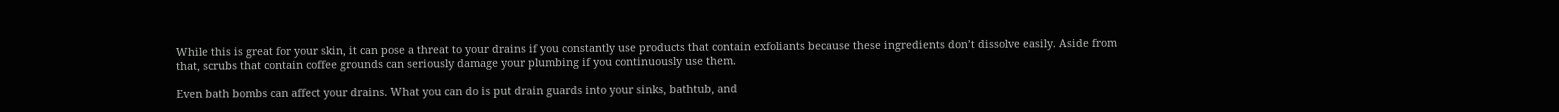While this is great for your skin, it can pose a threat to your drains if you constantly use products that contain exfoliants because these ingredients don’t dissolve easily. Aside from that, scrubs that contain coffee grounds can seriously damage your plumbing if you continuously use them.

Even bath bombs can affect your drains. What you can do is put drain guards into your sinks, bathtub, and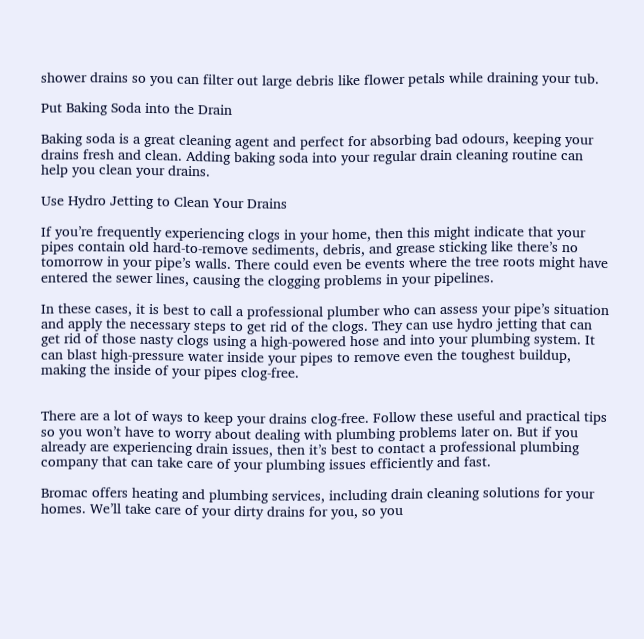shower drains so you can filter out large debris like flower petals while draining your tub.

Put Baking Soda into the Drain

Baking soda is a great cleaning agent and perfect for absorbing bad odours, keeping your drains fresh and clean. Adding baking soda into your regular drain cleaning routine can help you clean your drains.

Use Hydro Jetting to Clean Your Drains

If you’re frequently experiencing clogs in your home, then this might indicate that your pipes contain old hard-to-remove sediments, debris, and grease sticking like there’s no tomorrow in your pipe’s walls. There could even be events where the tree roots might have entered the sewer lines, causing the clogging problems in your pipelines.

In these cases, it is best to call a professional plumber who can assess your pipe’s situation and apply the necessary steps to get rid of the clogs. They can use hydro jetting that can get rid of those nasty clogs using a high-powered hose and into your plumbing system. It can blast high-pressure water inside your pipes to remove even the toughest buildup, making the inside of your pipes clog-free.


There are a lot of ways to keep your drains clog-free. Follow these useful and practical tips so you won’t have to worry about dealing with plumbing problems later on. But if you already are experiencing drain issues, then it’s best to contact a professional plumbing company that can take care of your plumbing issues efficiently and fast.

Bromac offers heating and plumbing services, including drain cleaning solutions for your homes. We’ll take care of your dirty drains for you, so you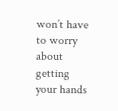won’t have to worry about getting your hands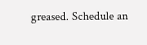greased. Schedule an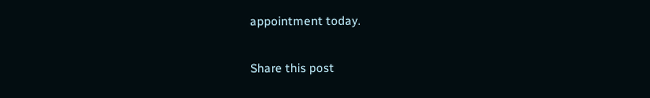appointment today.

Share this post